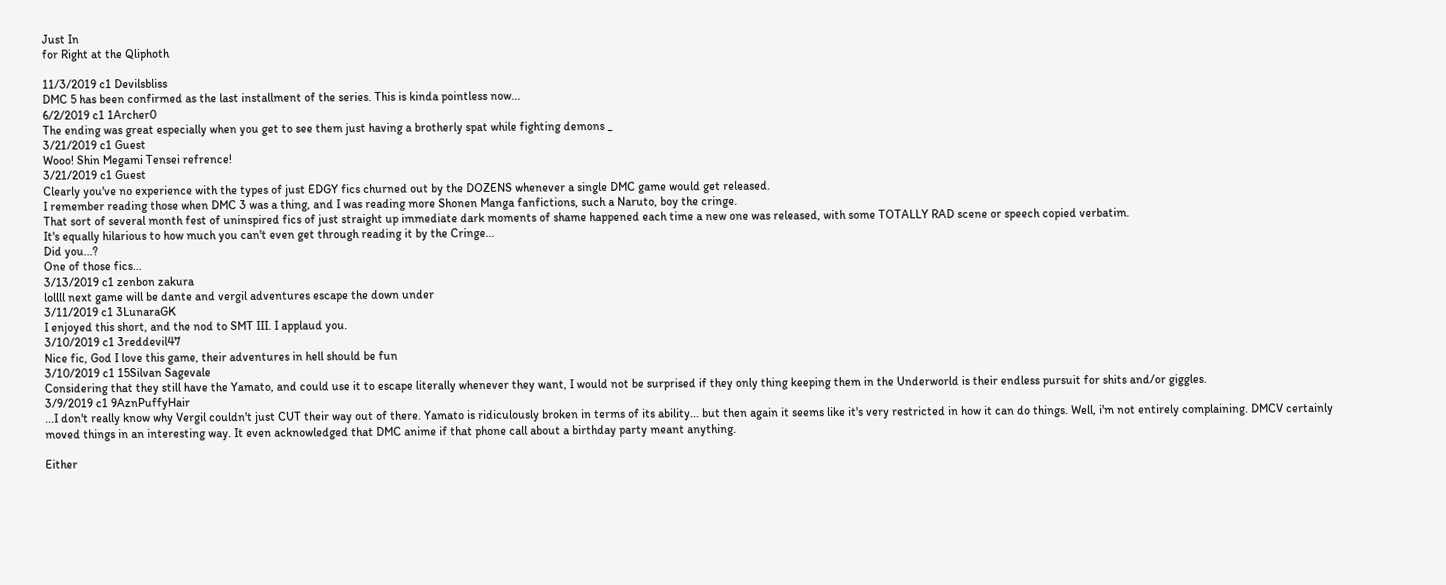Just In
for Right at the Qliphoth

11/3/2019 c1 Devilsbliss
DMC 5 has been confirmed as the last installment of the series. This is kinda pointless now...
6/2/2019 c1 1Archer0
The ending was great especially when you get to see them just having a brotherly spat while fighting demons _
3/21/2019 c1 Guest
Wooo! Shin Megami Tensei refrence!
3/21/2019 c1 Guest
Clearly you've no experience with the types of just EDGY fics churned out by the DOZENS whenever a single DMC game would get released.
I remember reading those when DMC 3 was a thing, and I was reading more Shonen Manga fanfictions, such a Naruto, boy the cringe.
That sort of several month fest of uninspired fics of just straight up immediate dark moments of shame happened each time a new one was released, with some TOTALLY RAD scene or speech copied verbatim.
It's equally hilarious to how much you can't even get through reading it by the Cringe...
Did you...?
One of those fics...
3/13/2019 c1 zenbon zakura
lollll next game will be dante and vergil adventures escape the down under
3/11/2019 c1 3LunaraGK
I enjoyed this short, and the nod to SMT III. I applaud you.
3/10/2019 c1 3reddevil47
Nice fic, God I love this game, their adventures in hell should be fun
3/10/2019 c1 15Silvan Sagevale
Considering that they still have the Yamato, and could use it to escape literally whenever they want, I would not be surprised if they only thing keeping them in the Underworld is their endless pursuit for shits and/or giggles.
3/9/2019 c1 9AznPuffyHair
...I don't really know why Vergil couldn't just CUT their way out of there. Yamato is ridiculously broken in terms of its ability... but then again it seems like it's very restricted in how it can do things. Well, i'm not entirely complaining. DMCV certainly moved things in an interesting way. It even acknowledged that DMC anime if that phone call about a birthday party meant anything.

Either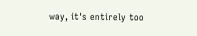way, it's entirely too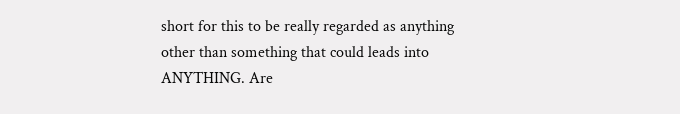short for this to be really regarded as anything other than something that could leads into ANYTHING. Are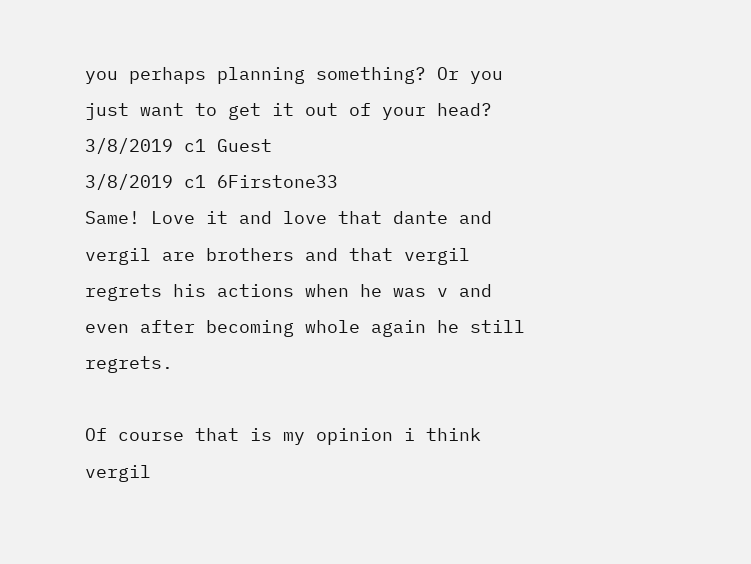you perhaps planning something? Or you just want to get it out of your head?
3/8/2019 c1 Guest
3/8/2019 c1 6Firstone33
Same! Love it and love that dante and vergil are brothers and that vergil regrets his actions when he was v and even after becoming whole again he still regrets.

Of course that is my opinion i think vergil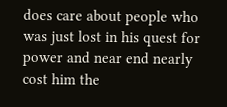does care about people who was just lost in his quest for power and near end nearly cost him the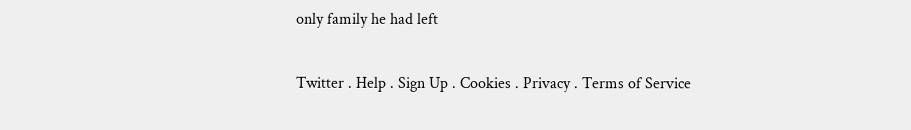only family he had left

Twitter . Help . Sign Up . Cookies . Privacy . Terms of Service